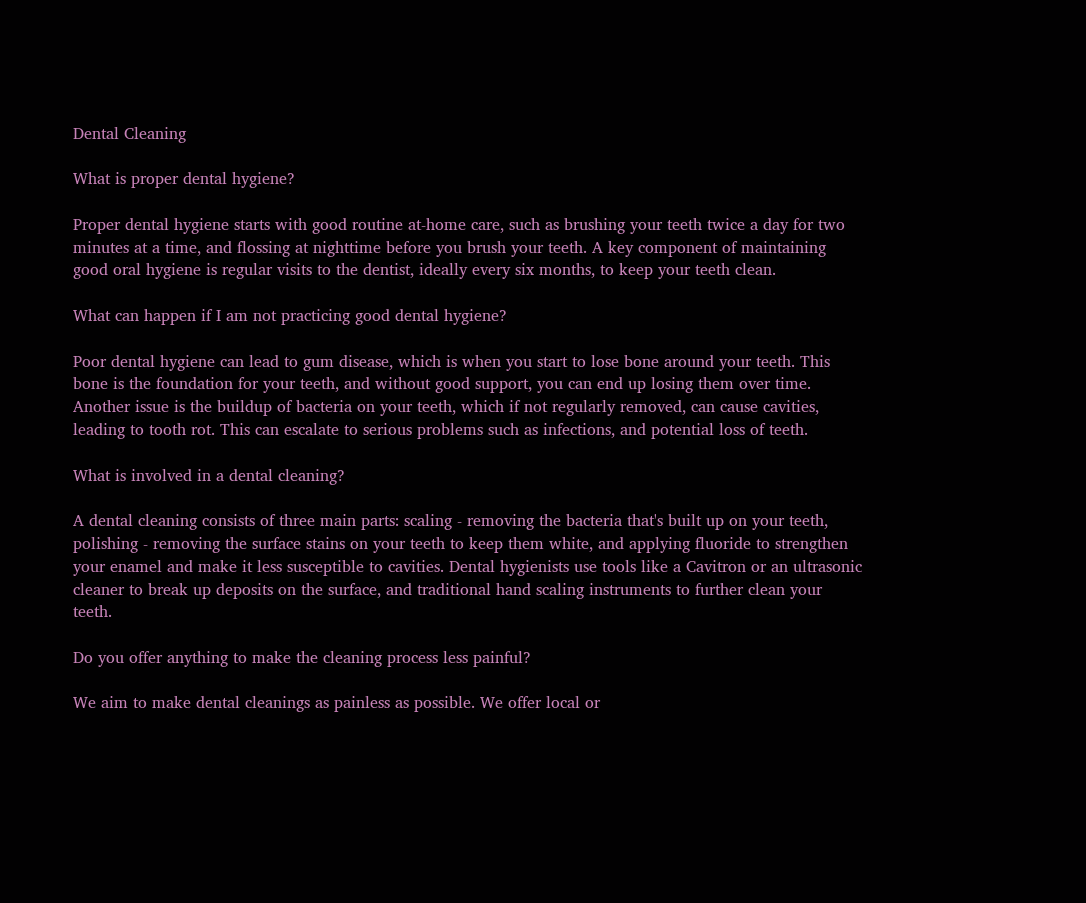Dental Cleaning

What is proper dental hygiene?

Proper dental hygiene starts with good routine at-home care, such as brushing your teeth twice a day for two minutes at a time, and flossing at nighttime before you brush your teeth. A key component of maintaining good oral hygiene is regular visits to the dentist, ideally every six months, to keep your teeth clean.

What can happen if I am not practicing good dental hygiene?

Poor dental hygiene can lead to gum disease, which is when you start to lose bone around your teeth. This bone is the foundation for your teeth, and without good support, you can end up losing them over time. Another issue is the buildup of bacteria on your teeth, which if not regularly removed, can cause cavities, leading to tooth rot. This can escalate to serious problems such as infections, and potential loss of teeth.

What is involved in a dental cleaning?

A dental cleaning consists of three main parts: scaling - removing the bacteria that's built up on your teeth, polishing - removing the surface stains on your teeth to keep them white, and applying fluoride to strengthen your enamel and make it less susceptible to cavities. Dental hygienists use tools like a Cavitron or an ultrasonic cleaner to break up deposits on the surface, and traditional hand scaling instruments to further clean your teeth.

Do you offer anything to make the cleaning process less painful?

We aim to make dental cleanings as painless as possible. We offer local or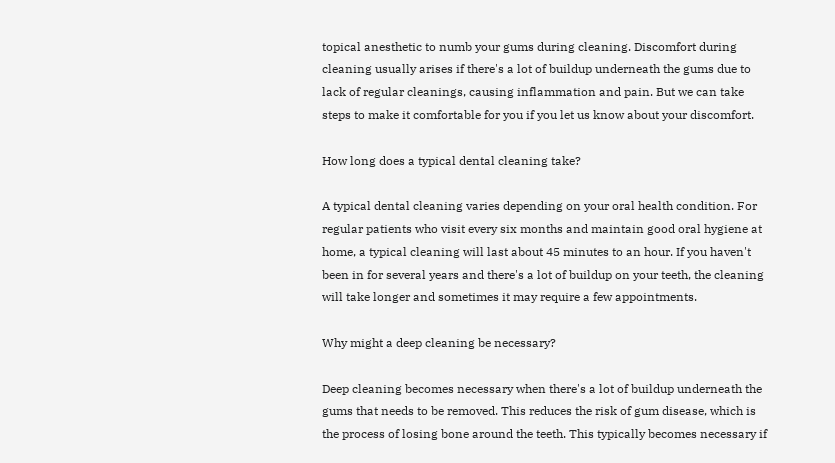topical anesthetic to numb your gums during cleaning. Discomfort during cleaning usually arises if there's a lot of buildup underneath the gums due to lack of regular cleanings, causing inflammation and pain. But we can take steps to make it comfortable for you if you let us know about your discomfort.

How long does a typical dental cleaning take?

A typical dental cleaning varies depending on your oral health condition. For regular patients who visit every six months and maintain good oral hygiene at home, a typical cleaning will last about 45 minutes to an hour. If you haven't been in for several years and there's a lot of buildup on your teeth, the cleaning will take longer and sometimes it may require a few appointments.

Why might a deep cleaning be necessary?

Deep cleaning becomes necessary when there's a lot of buildup underneath the gums that needs to be removed. This reduces the risk of gum disease, which is the process of losing bone around the teeth. This typically becomes necessary if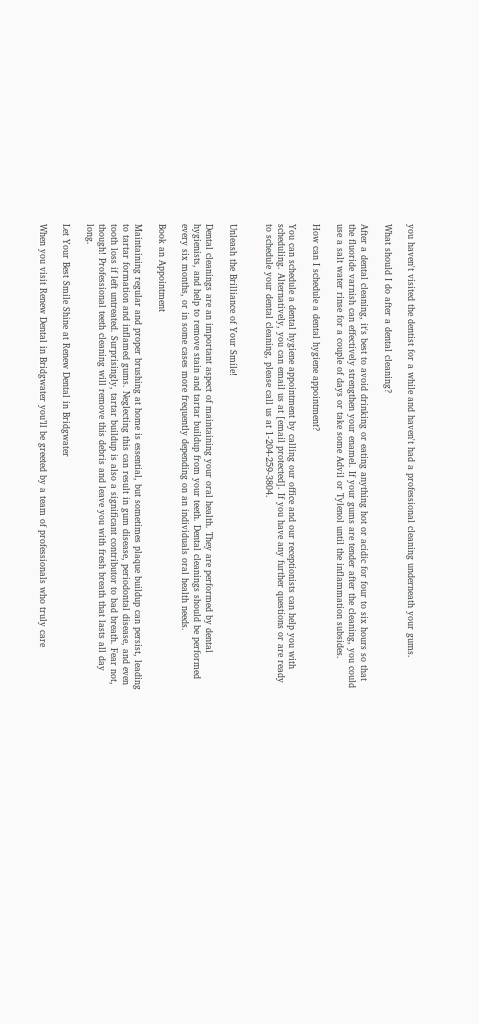you haven't visited the dentist for a while and haven't had a professional cleaning underneath your gums.

What should I do after a dental cleaning?

After a dental cleaning, it's best to avoid drinking or eating anything hot or acidic for four to six hours so that the fluoride varnish can effectively strengthen your enamel. If your gums are tender after the cleaning, you could use a salt water rinse for a couple of days or take some Advil or Tylenol until the inflammation subsides.

How can I schedule a dental hygiene appointment?

You can schedule a dental hygiene appointment by calling our office and our receptionists can help you with scheduling. Alternatively, you can email us at [email protected]. If you have any further questions or are ready to schedule your dental cleaning, please call us at 1-204-259-3804.


Unleash the Brilliance of Your Smile!

Dental cleanings are an important aspect of maintaining your oral health. They are performed by dental hygienists, and help to remove stain and tartar buildup from your teeth. Dental cleanings should be performed every six months, or in some cases more frequently depending on an individuals oral health needs.

Book an Appointment

Maintaining regular and proper brushing at home is essential, but sometimes plaque buildup can persist, leading to tartar formation and inflamed gums. Neglecting this can result in gum disease, periodontal disease, and even tooth loss if left untreated. Surprisingly, tartar buildup is also a significant contributor to bad breath. Fear not, though! Professional teeth cleaning will remove this debris and leave you with fresh breath that lasts all day long.

Let Your Best Smile Shine at Renew Dental in Bridgwater

When you visit Renew Dental in Bridgwater you’ll be greeted by a team of professionals who truly care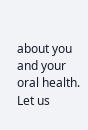about you and your oral health. Let us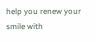help you renew your smile with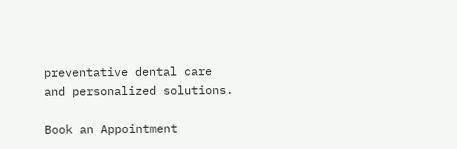preventative dental care and personalized solutions.

Book an Appointment